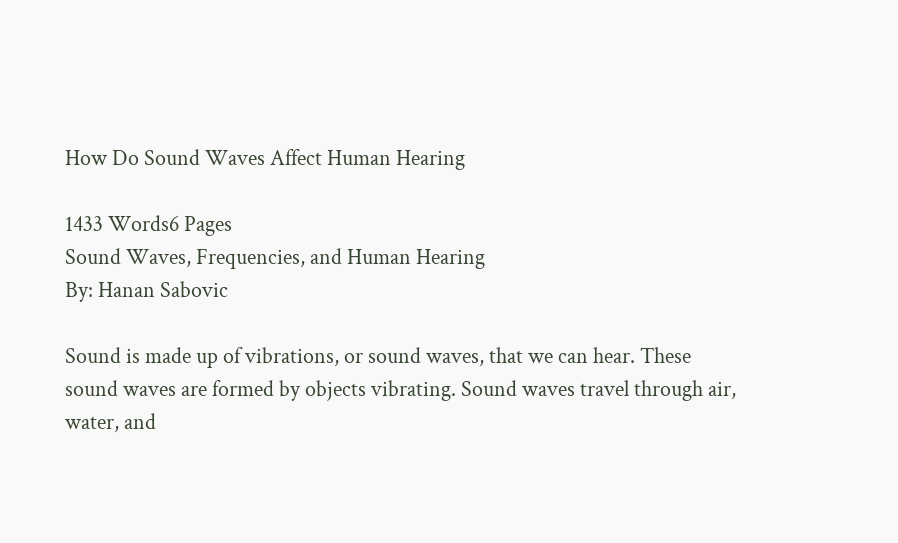How Do Sound Waves Affect Human Hearing

1433 Words6 Pages
Sound Waves, Frequencies, and Human Hearing
By: Hanan Sabovic

Sound is made up of vibrations, or sound waves, that we can hear. These sound waves are formed by objects vibrating. Sound waves travel through air, water, and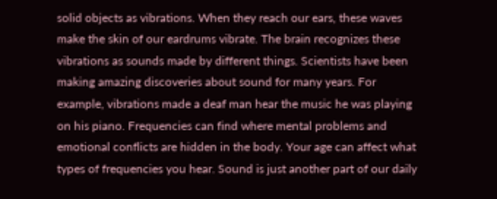solid objects as vibrations. When they reach our ears, these waves make the skin of our eardrums vibrate. The brain recognizes these vibrations as sounds made by different things. Scientists have been making amazing discoveries about sound for many years. For example, vibrations made a deaf man hear the music he was playing on his piano. Frequencies can find where mental problems and emotional conflicts are hidden in the body. Your age can affect what types of frequencies you hear. Sound is just another part of our daily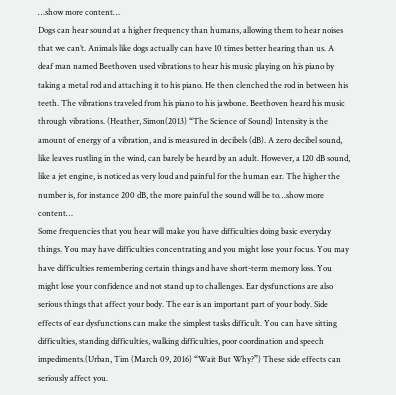…show more content…
Dogs can hear sound at a higher frequency than humans, allowing them to hear noises that we can’t. Animals like dogs actually can have 10 times better hearing than us. A deaf man named Beethoven used vibrations to hear his music playing on his piano by taking a metal rod and attaching it to his piano. He then clenched the rod in between his teeth. The vibrations traveled from his piano to his jawbone. Beethoven heard his music through vibrations. (Heather, Simon(2013) “The Science of Sound) Intensity is the amount of energy of a vibration, and is measured in decibels (dB). A zero decibel sound, like leaves rustling in the wind, can barely be heard by an adult. However, a 120 dB sound, like a jet engine, is noticed as very loud and painful for the human ear. The higher the number is, for instance 200 dB, the more painful the sound will be to…show more content…
Some frequencies that you hear will make you have difficulties doing basic everyday things. You may have difficulties concentrating and you might lose your focus. You may have difficulties remembering certain things and have short-term memory loss. You might lose your confidence and not stand up to challenges. Ear dysfunctions are also serious things that affect your body. The ear is an important part of your body. Side effects of ear dysfunctions can make the simplest tasks difficult. You can have sitting difficulties, standing difficulties, walking difficulties, poor coordination and speech impediments.(Urban, Tim (March 09, 2016) “Wait But Why?”) These side effects can seriously affect you.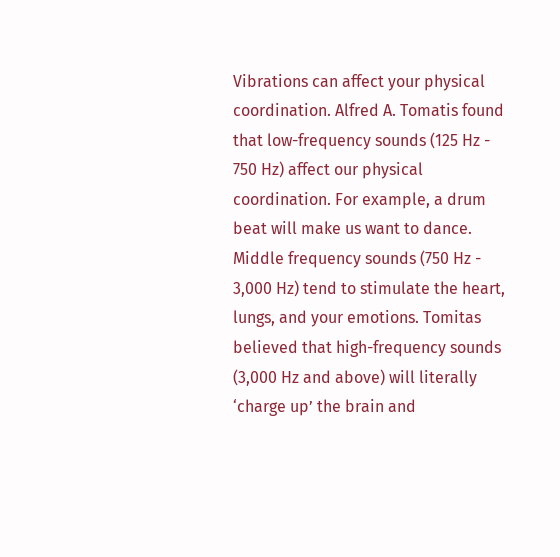Vibrations can affect your physical coordination. Alfred A. Tomatis found that low-frequency sounds (125 Hz - 750 Hz) affect our physical coordination. For example, a drum beat will make us want to dance. Middle frequency sounds (750 Hz - 3,000 Hz) tend to stimulate the heart, lungs, and your emotions. Tomitas believed that high-frequency sounds (3,000 Hz and above) will literally ‘charge up’ the brain and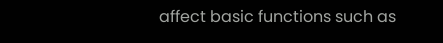affect basic functions such as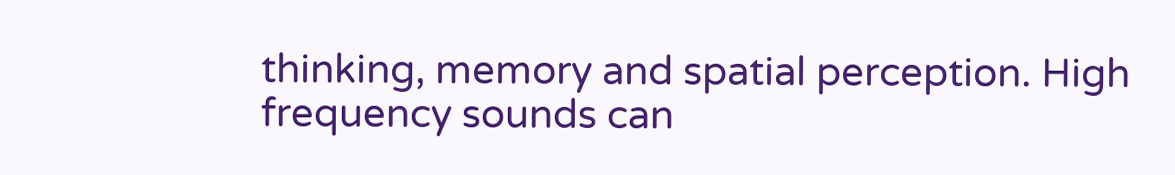thinking, memory and spatial perception. High frequency sounds can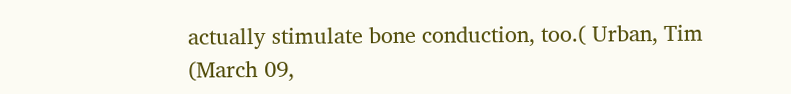actually stimulate bone conduction, too.( Urban, Tim (March 09,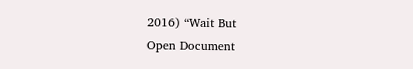2016) “Wait But
Open Document